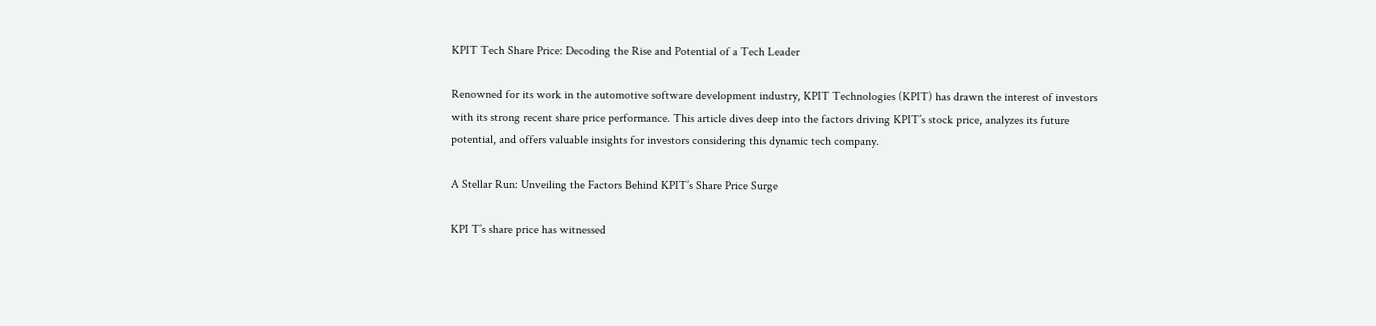KPIT Tech Share Price: Decoding the Rise and Potential of a Tech Leader

Renowned for its work in the automotive software development industry, KPIT Technologies (KPIT) has drawn the interest of investors with its strong recent share price performance. This article dives deep into the factors driving KPIT’s stock price, analyzes its future potential, and offers valuable insights for investors considering this dynamic tech company.

A Stellar Run: Unveiling the Factors Behind KPIT’s Share Price Surge

KPI T’s share price has witnessed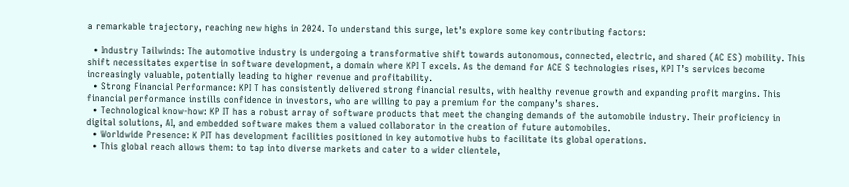a remarkable trajectory, reaching new highs in 2024. To understand this surge, let’s explore some key contributing factors:

  • Industry Tailwinds: The automotive industry is undergoing a transformative shift towards autonomous, connected, electric, and shared (AC ES) mobility. This shift necessitates expertise in software development, a domain where KPI T excels. As the demand for ACE S technologies rises, KPI T’s services become increasingly valuable, potentially leading to higher revenue and profitability.
  • Strong Financial Performance: KPI T has consistently delivered strong financial results, with healthy revenue growth and expanding profit margins. This financial performance instills confidence in investors, who are willing to pay a premium for the company’s shares.
  • Technological know-how: KP IT has a robust array of software products that meet the changing demands of the automobile industry. Their proficiency in digital solutions, AI, and embedded software makes them a valued collaborator in the creation of future automobiles.
  • Worldwide Presence: K PIT has development facilities positioned in key automotive hubs to facilitate its global operations.
  • This global reach allows them: to tap into diverse markets and cater to a wider clientele,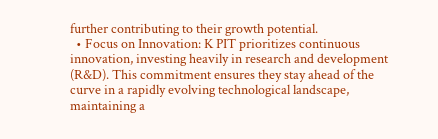further contributing to their growth potential.
  • Focus on Innovation: K PIT prioritizes continuous innovation, investing heavily in research and development (R&D). This commitment ensures they stay ahead of the curve in a rapidly evolving technological landscape, maintaining a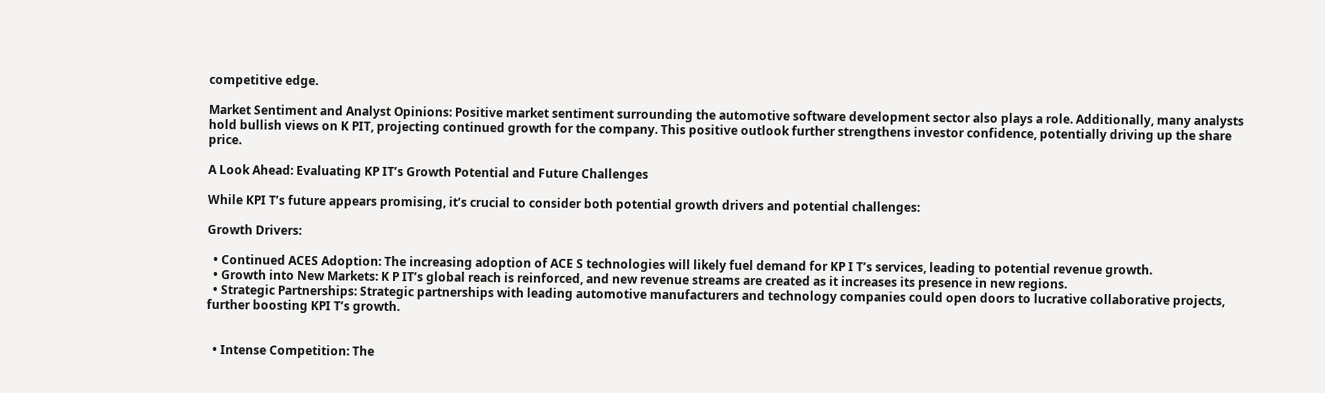competitive edge.

Market Sentiment and Analyst Opinions: Positive market sentiment surrounding the automotive software development sector also plays a role. Additionally, many analysts hold bullish views on K PIT, projecting continued growth for the company. This positive outlook further strengthens investor confidence, potentially driving up the share price.

A Look Ahead: Evaluating KP IT’s Growth Potential and Future Challenges

While KPI T’s future appears promising, it’s crucial to consider both potential growth drivers and potential challenges:

Growth Drivers:

  • Continued ACES Adoption: The increasing adoption of ACE S technologies will likely fuel demand for KP I T’s services, leading to potential revenue growth.
  • Growth into New Markets: K P IT’s global reach is reinforced, and new revenue streams are created as it increases its presence in new regions.
  • Strategic Partnerships: Strategic partnerships with leading automotive manufacturers and technology companies could open doors to lucrative collaborative projects, further boosting KPI T’s growth.


  • Intense Competition: The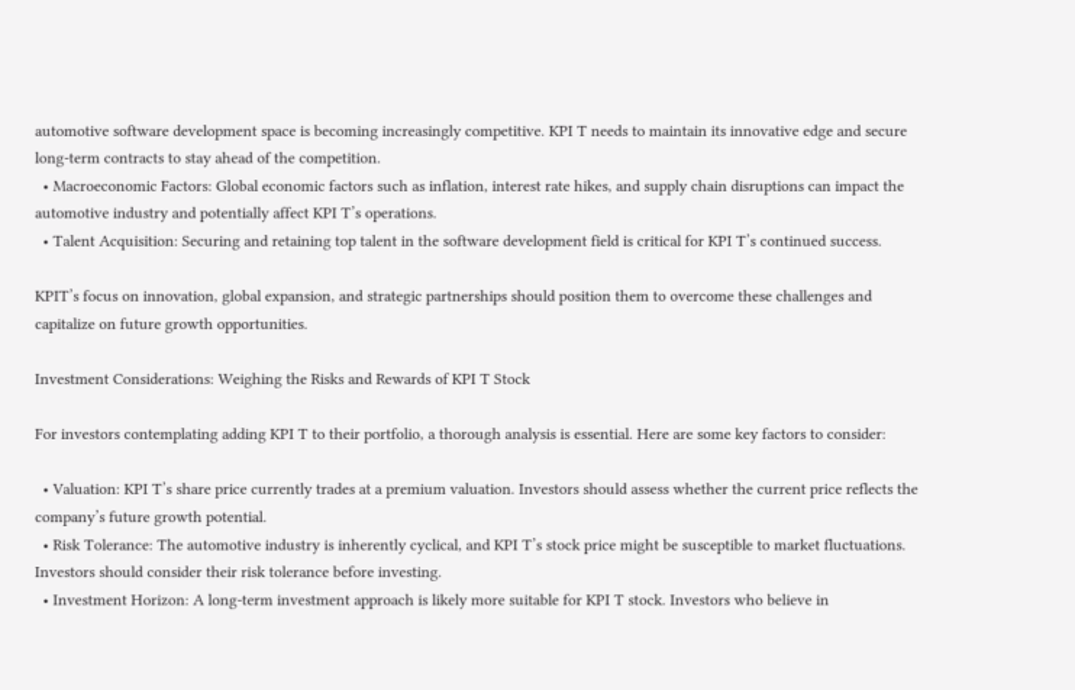automotive software development space is becoming increasingly competitive. KPI T needs to maintain its innovative edge and secure long-term contracts to stay ahead of the competition.
  • Macroeconomic Factors: Global economic factors such as inflation, interest rate hikes, and supply chain disruptions can impact the automotive industry and potentially affect KPI T’s operations.
  • Talent Acquisition: Securing and retaining top talent in the software development field is critical for KPI T’s continued success.

KPIT’s focus on innovation, global expansion, and strategic partnerships should position them to overcome these challenges and capitalize on future growth opportunities.

Investment Considerations: Weighing the Risks and Rewards of KPI T Stock

For investors contemplating adding KPI T to their portfolio, a thorough analysis is essential. Here are some key factors to consider:

  • Valuation: KPI T’s share price currently trades at a premium valuation. Investors should assess whether the current price reflects the company’s future growth potential.
  • Risk Tolerance: The automotive industry is inherently cyclical, and KPI T’s stock price might be susceptible to market fluctuations. Investors should consider their risk tolerance before investing.
  • Investment Horizon: A long-term investment approach is likely more suitable for KPI T stock. Investors who believe in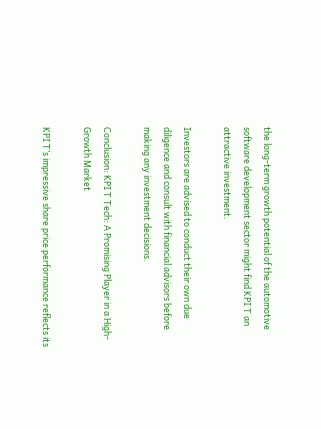the long-term growth potential of the automotive software development sector might find KPI T an attractive investment.

Investors are advised to conduct their own due diligence and consult with financial advisors before making any investment decisions.

Conclusion: KPI T Tech: A Promising Player in a High-Growth Market

KPI T’s impressive share price performance reflects its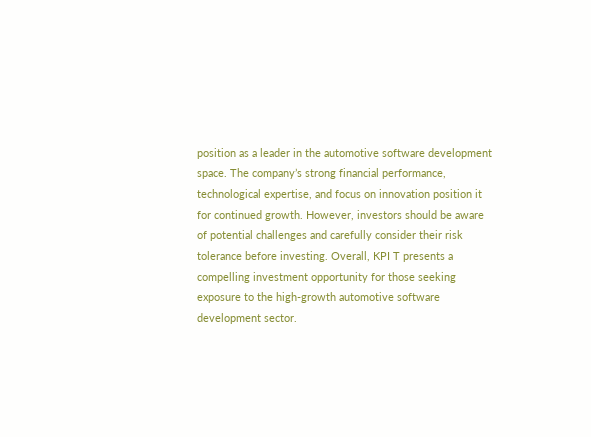position as a leader in the automotive software development space. The company’s strong financial performance, technological expertise, and focus on innovation position it for continued growth. However, investors should be aware of potential challenges and carefully consider their risk tolerance before investing. Overall, KPI T presents a compelling investment opportunity for those seeking exposure to the high-growth automotive software development sector.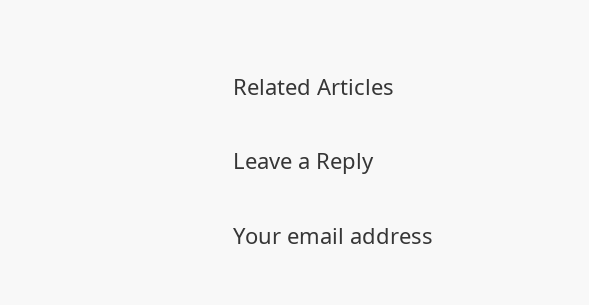Related Articles

Leave a Reply

Your email address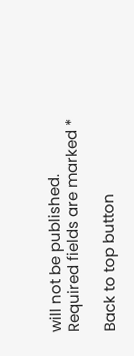will not be published. Required fields are marked *

Back to top button